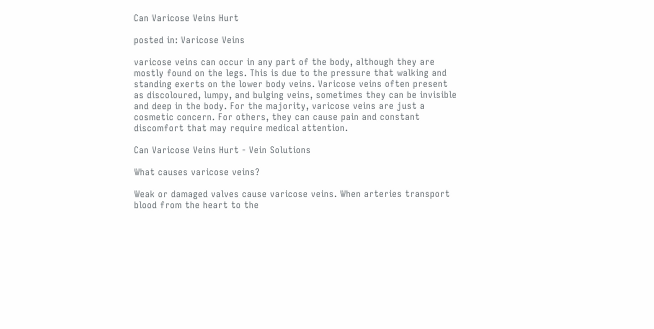Can Varicose Veins Hurt

posted in: Varicose Veins

varicose veins can occur in any part of the body, although they are mostly found on the legs. This is due to the pressure that walking and standing exerts on the lower body veins. Varicose veins often present as discoloured, lumpy, and bulging veins, sometimes they can be invisible and deep in the body. For the majority, varicose veins are just a cosmetic concern. For others, they can cause pain and constant discomfort that may require medical attention.

Can Varicose Veins Hurt - Vein Solutions

What causes varicose veins?

Weak or damaged valves cause varicose veins. When arteries transport blood from the heart to the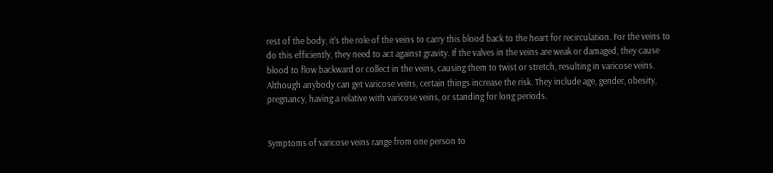rest of the body, it’s the role of the veins to carry this blood back to the heart for recirculation. For the veins to do this efficiently, they need to act against gravity. If the valves in the veins are weak or damaged, they cause blood to flow backward or collect in the veins, causing them to twist or stretch, resulting in varicose veins. Although anybody can get varicose veins, certain things increase the risk. They include age, gender, obesity, pregnancy, having a relative with varicose veins, or standing for long periods.


Symptoms of varicose veins range from one person to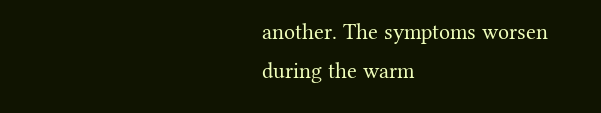another. The symptoms worsen during the warm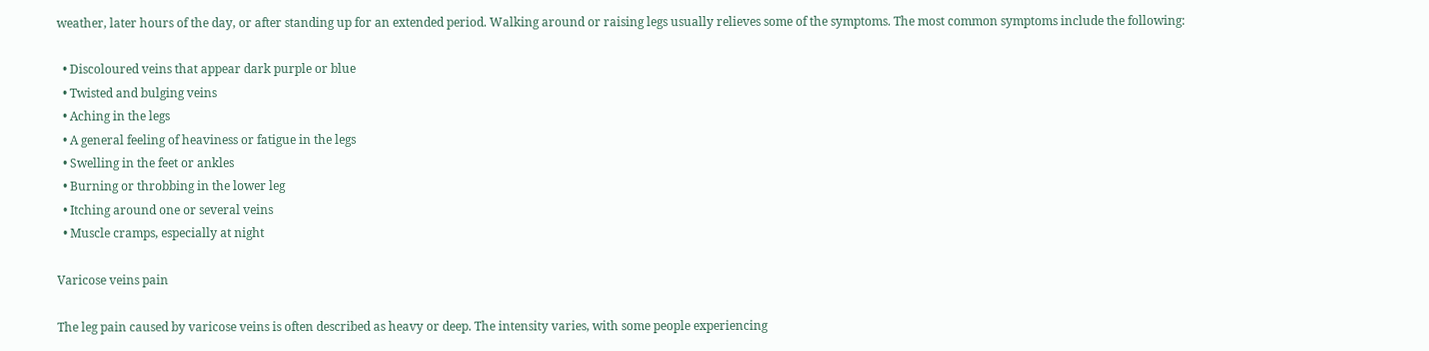weather, later hours of the day, or after standing up for an extended period. Walking around or raising legs usually relieves some of the symptoms. The most common symptoms include the following:

  • Discoloured veins that appear dark purple or blue
  • Twisted and bulging veins
  • Aching in the legs
  • A general feeling of heaviness or fatigue in the legs
  • Swelling in the feet or ankles
  • Burning or throbbing in the lower leg
  • Itching around one or several veins
  • Muscle cramps, especially at night

Varicose veins pain

The leg pain caused by varicose veins is often described as heavy or deep. The intensity varies, with some people experiencing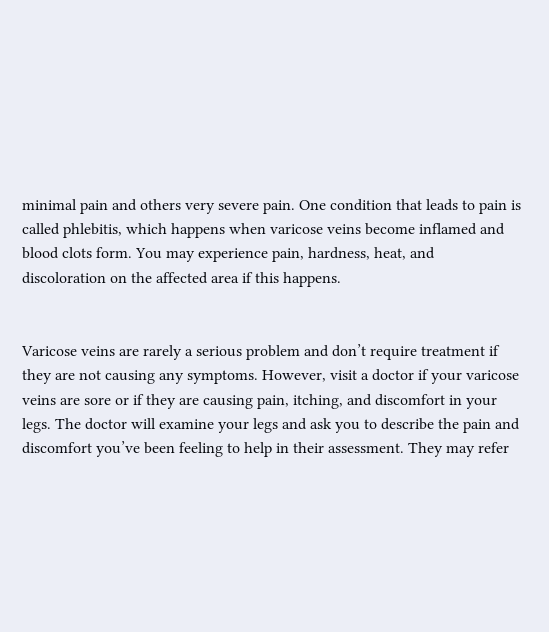minimal pain and others very severe pain. One condition that leads to pain is called phlebitis, which happens when varicose veins become inflamed and blood clots form. You may experience pain, hardness, heat, and discoloration on the affected area if this happens.


Varicose veins are rarely a serious problem and don’t require treatment if they are not causing any symptoms. However, visit a doctor if your varicose veins are sore or if they are causing pain, itching, and discomfort in your legs. The doctor will examine your legs and ask you to describe the pain and discomfort you’ve been feeling to help in their assessment. They may refer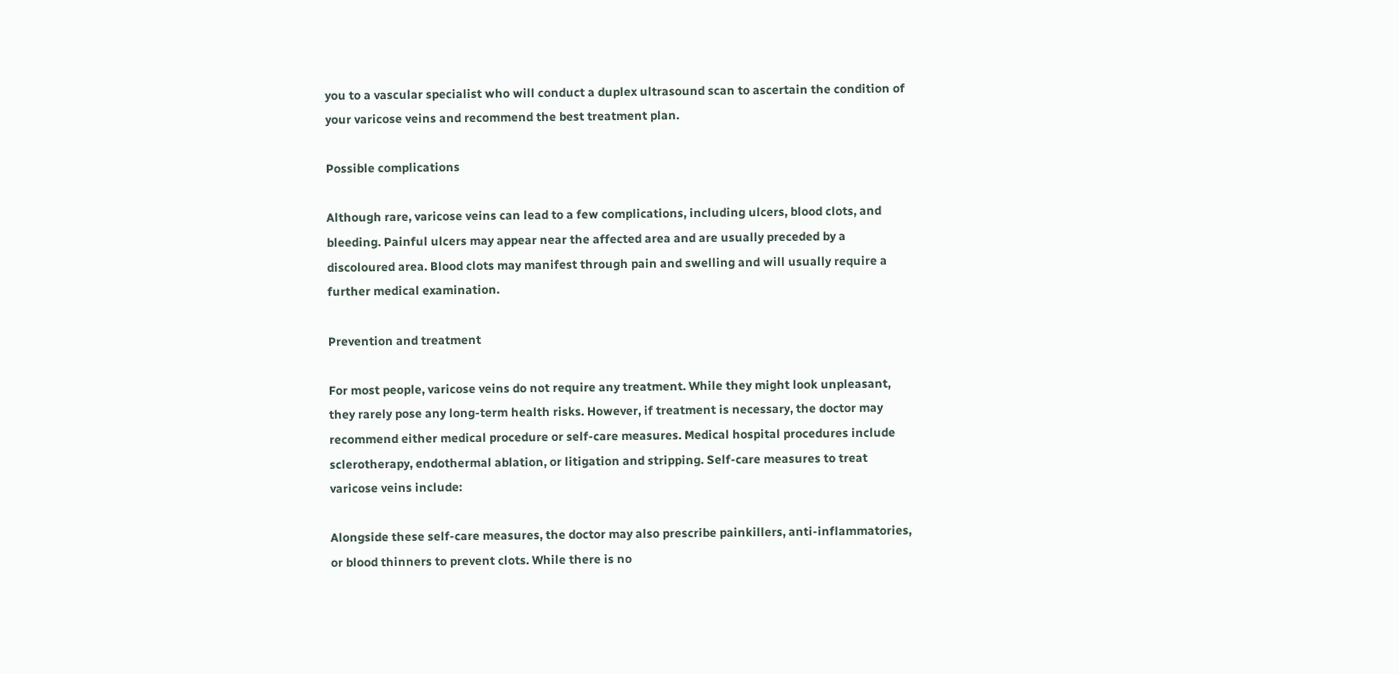you to a vascular specialist who will conduct a duplex ultrasound scan to ascertain the condition of your varicose veins and recommend the best treatment plan.

Possible complications

Although rare, varicose veins can lead to a few complications, including ulcers, blood clots, and bleeding. Painful ulcers may appear near the affected area and are usually preceded by a discoloured area. Blood clots may manifest through pain and swelling and will usually require a further medical examination.

Prevention and treatment

For most people, varicose veins do not require any treatment. While they might look unpleasant, they rarely pose any long-term health risks. However, if treatment is necessary, the doctor may recommend either medical procedure or self-care measures. Medical hospital procedures include sclerotherapy, endothermal ablation, or litigation and stripping. Self-care measures to treat varicose veins include:

Alongside these self-care measures, the doctor may also prescribe painkillers, anti-inflammatories, or blood thinners to prevent clots. While there is no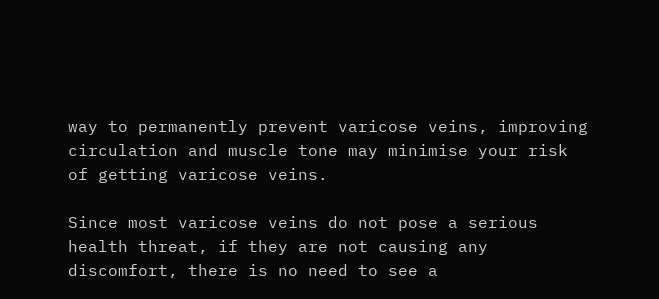way to permanently prevent varicose veins, improving circulation and muscle tone may minimise your risk of getting varicose veins.

Since most varicose veins do not pose a serious health threat, if they are not causing any discomfort, there is no need to see a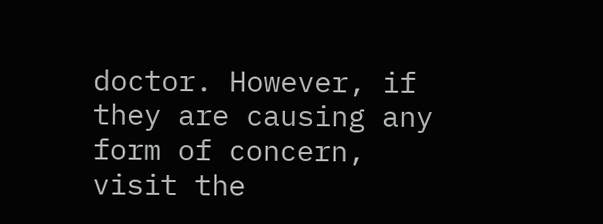doctor. However, if they are causing any form of concern, visit the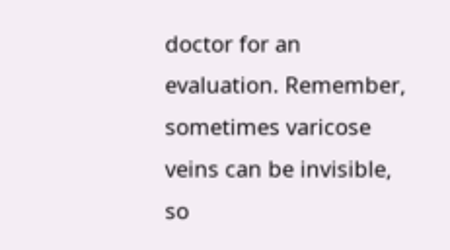doctor for an evaluation. Remember, sometimes varicose veins can be invisible, so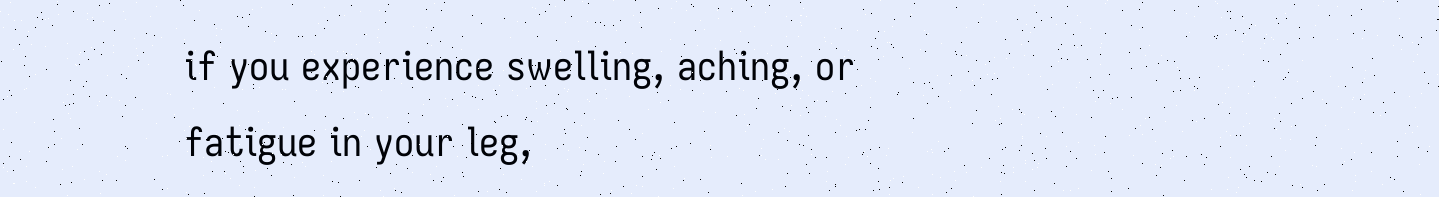if you experience swelling, aching, or fatigue in your leg,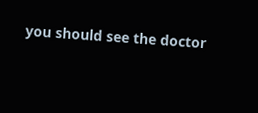you should see the doctor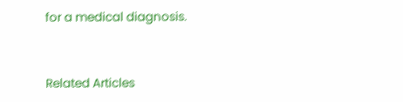for a medical diagnosis.


Related Articles